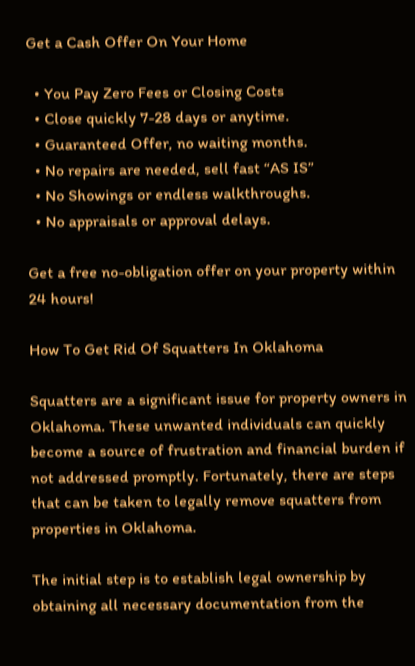Get a Cash Offer On Your Home

  • You Pay Zero Fees or Closing Costs
  • Close quickly 7-28 days or anytime.
  • Guaranteed Offer, no waiting months.
  • No repairs are needed, sell fast “AS IS”
  • No Showings or endless walkthroughs.
  • No appraisals or approval delays.

Get a free no-obligation offer on your property within 24 hours!

How To Get Rid Of Squatters In Oklahoma

Squatters are a significant issue for property owners in Oklahoma. These unwanted individuals can quickly become a source of frustration and financial burden if not addressed promptly. Fortunately, there are steps that can be taken to legally remove squatters from properties in Oklahoma.

The initial step is to establish legal ownership by obtaining all necessary documentation from the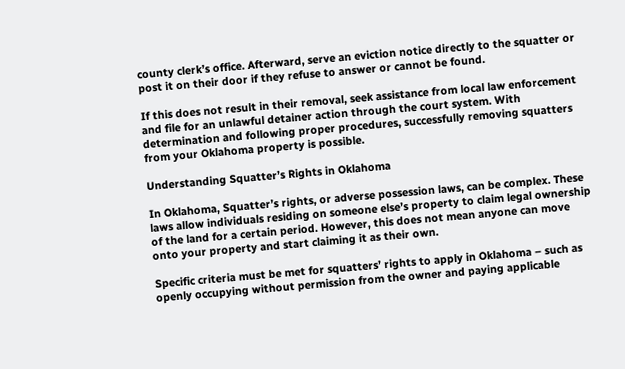county clerk’s office. Afterward, serve an eviction notice directly to the squatter or post it on their door if they refuse to answer or cannot be found.

If this does not result in their removal, seek assistance from local law enforcement and file for an unlawful detainer action through the court system. With determination and following proper procedures, successfully removing squatters from your Oklahoma property is possible.

Understanding Squatter’s Rights in Oklahoma

In Oklahoma, Squatter’s rights, or adverse possession laws, can be complex. These laws allow individuals residing on someone else’s property to claim legal ownership of the land for a certain period. However, this does not mean anyone can move onto your property and start claiming it as their own.

Specific criteria must be met for squatters’ rights to apply in Oklahoma – such as openly occupying without permission from the owner and paying applicable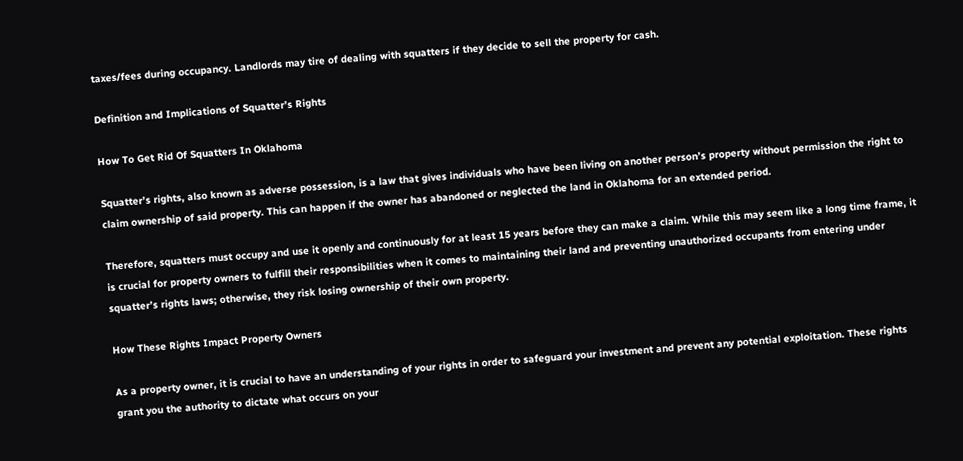taxes/fees during occupancy. Landlords may tire of dealing with squatters if they decide to sell the property for cash.

Definition and Implications of Squatter’s Rights

How To Get Rid Of Squatters In Oklahoma

Squatter’s rights, also known as adverse possession, is a law that gives individuals who have been living on another person’s property without permission the right to claim ownership of said property. This can happen if the owner has abandoned or neglected the land in Oklahoma for an extended period.

Therefore, squatters must occupy and use it openly and continuously for at least 15 years before they can make a claim. While this may seem like a long time frame, it is crucial for property owners to fulfill their responsibilities when it comes to maintaining their land and preventing unauthorized occupants from entering under squatter’s rights laws; otherwise, they risk losing ownership of their own property.

How These Rights Impact Property Owners

As a property owner, it is crucial to have an understanding of your rights in order to safeguard your investment and prevent any potential exploitation. These rights grant you the authority to dictate what occurs on your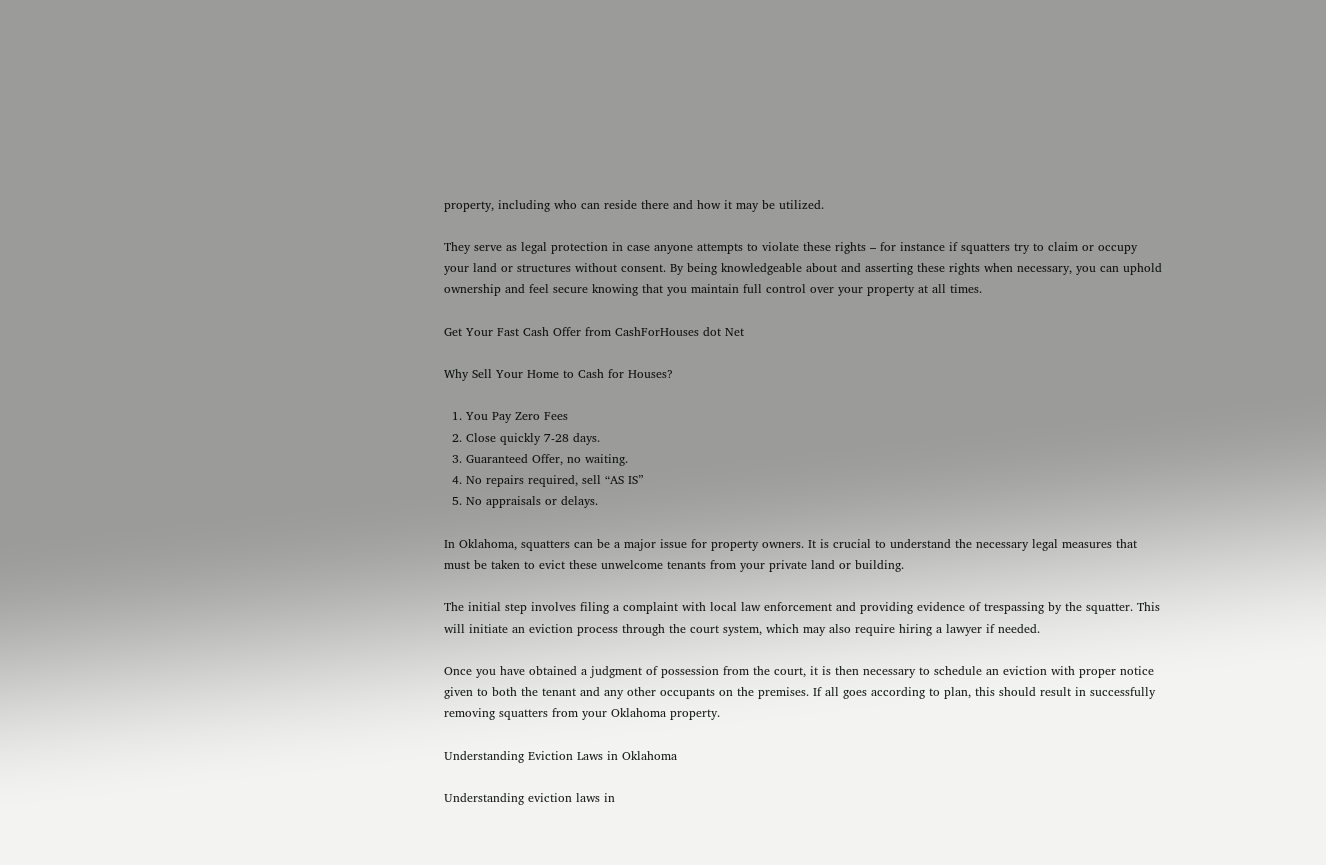property, including who can reside there and how it may be utilized.

They serve as legal protection in case anyone attempts to violate these rights – for instance if squatters try to claim or occupy your land or structures without consent. By being knowledgeable about and asserting these rights when necessary, you can uphold ownership and feel secure knowing that you maintain full control over your property at all times.

Get Your Fast Cash Offer from CashForHouses dot Net

Why Sell Your Home to Cash for Houses?

  1. You Pay Zero Fees
  2. Close quickly 7-28 days.
  3. Guaranteed Offer, no waiting.
  4. No repairs required, sell “AS IS”
  5. No appraisals or delays.

In Oklahoma, squatters can be a major issue for property owners. It is crucial to understand the necessary legal measures that must be taken to evict these unwelcome tenants from your private land or building.

The initial step involves filing a complaint with local law enforcement and providing evidence of trespassing by the squatter. This will initiate an eviction process through the court system, which may also require hiring a lawyer if needed.

Once you have obtained a judgment of possession from the court, it is then necessary to schedule an eviction with proper notice given to both the tenant and any other occupants on the premises. If all goes according to plan, this should result in successfully removing squatters from your Oklahoma property.

Understanding Eviction Laws in Oklahoma

Understanding eviction laws in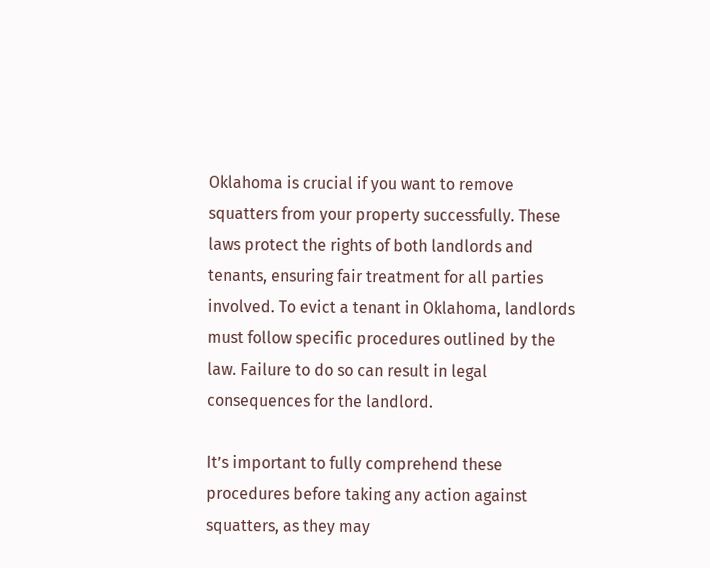Oklahoma is crucial if you want to remove squatters from your property successfully. These laws protect the rights of both landlords and tenants, ensuring fair treatment for all parties involved. To evict a tenant in Oklahoma, landlords must follow specific procedures outlined by the law. Failure to do so can result in legal consequences for the landlord.

It’s important to fully comprehend these procedures before taking any action against squatters, as they may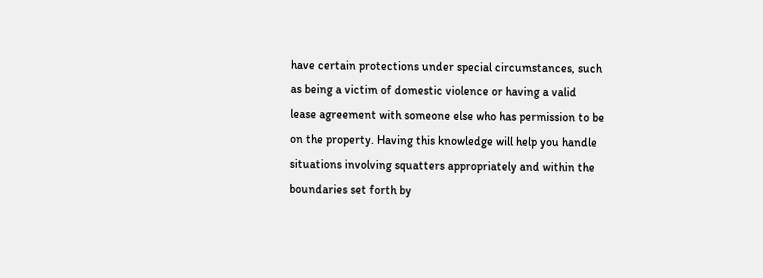have certain protections under special circumstances, such as being a victim of domestic violence or having a valid lease agreement with someone else who has permission to be on the property. Having this knowledge will help you handle situations involving squatters appropriately and within the boundaries set forth by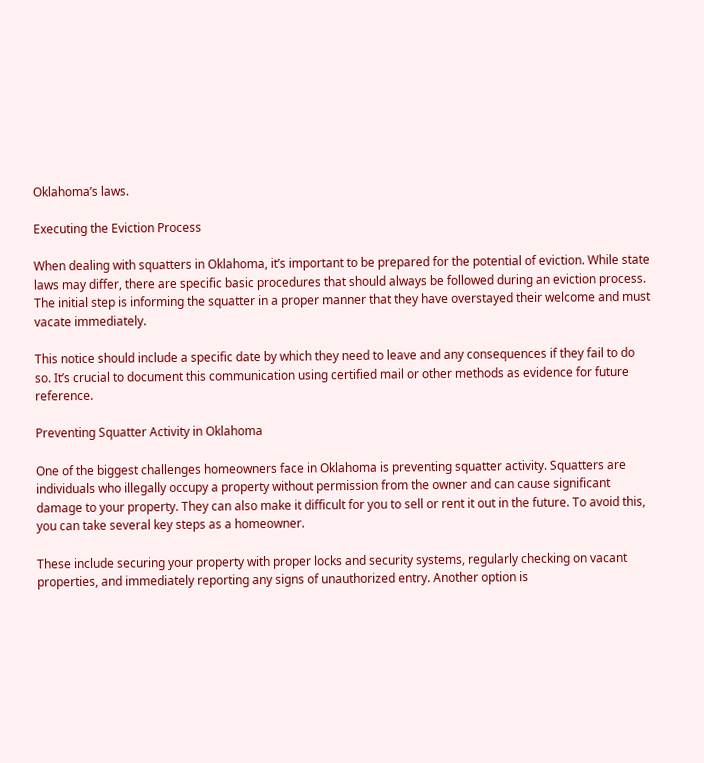Oklahoma’s laws.

Executing the Eviction Process

When dealing with squatters in Oklahoma, it’s important to be prepared for the potential of eviction. While state laws may differ, there are specific basic procedures that should always be followed during an eviction process. The initial step is informing the squatter in a proper manner that they have overstayed their welcome and must vacate immediately.

This notice should include a specific date by which they need to leave and any consequences if they fail to do so. It’s crucial to document this communication using certified mail or other methods as evidence for future reference.

Preventing Squatter Activity in Oklahoma

One of the biggest challenges homeowners face in Oklahoma is preventing squatter activity. Squatters are individuals who illegally occupy a property without permission from the owner and can cause significant damage to your property. They can also make it difficult for you to sell or rent it out in the future. To avoid this, you can take several key steps as a homeowner.

These include securing your property with proper locks and security systems, regularly checking on vacant properties, and immediately reporting any signs of unauthorized entry. Another option is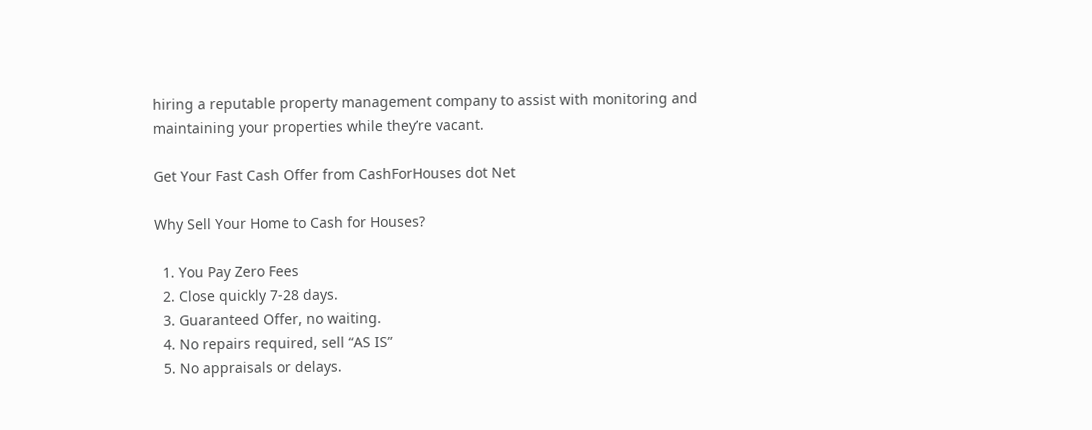hiring a reputable property management company to assist with monitoring and maintaining your properties while they’re vacant.

Get Your Fast Cash Offer from CashForHouses dot Net

Why Sell Your Home to Cash for Houses?

  1. You Pay Zero Fees
  2. Close quickly 7-28 days.
  3. Guaranteed Offer, no waiting.
  4. No repairs required, sell “AS IS”
  5. No appraisals or delays.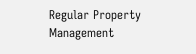Regular Property Management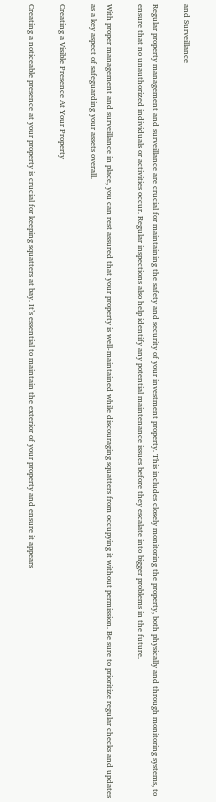and Surveillance

Regular property management and surveillance are crucial for maintaining the safety and security of your investment property. This includes closely monitoring the property, both physically and through monitoring systems, to ensure that no unauthorized individuals or activities occur. Regular inspections also help identify any potential maintenance issues before they escalate into bigger problems in the future.

With proper management and surveillance in place, you can rest assured that your property is well-maintained while discouraging squatters from occupying it without permission. Be sure to prioritize regular checks and updates as a key aspect of safeguarding your assets overall.

Creating a Visible Presence At Your Property

Creating a noticeable presence at your property is crucial for keeping squatters at bay. It’s essential to maintain the exterior of your property and ensure it appears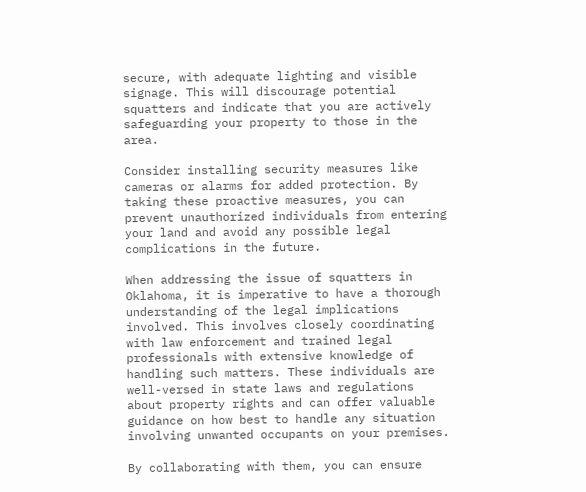secure, with adequate lighting and visible signage. This will discourage potential squatters and indicate that you are actively safeguarding your property to those in the area.

Consider installing security measures like cameras or alarms for added protection. By taking these proactive measures, you can prevent unauthorized individuals from entering your land and avoid any possible legal complications in the future.

When addressing the issue of squatters in Oklahoma, it is imperative to have a thorough understanding of the legal implications involved. This involves closely coordinating with law enforcement and trained legal professionals with extensive knowledge of handling such matters. These individuals are well-versed in state laws and regulations about property rights and can offer valuable guidance on how best to handle any situation involving unwanted occupants on your premises.

By collaborating with them, you can ensure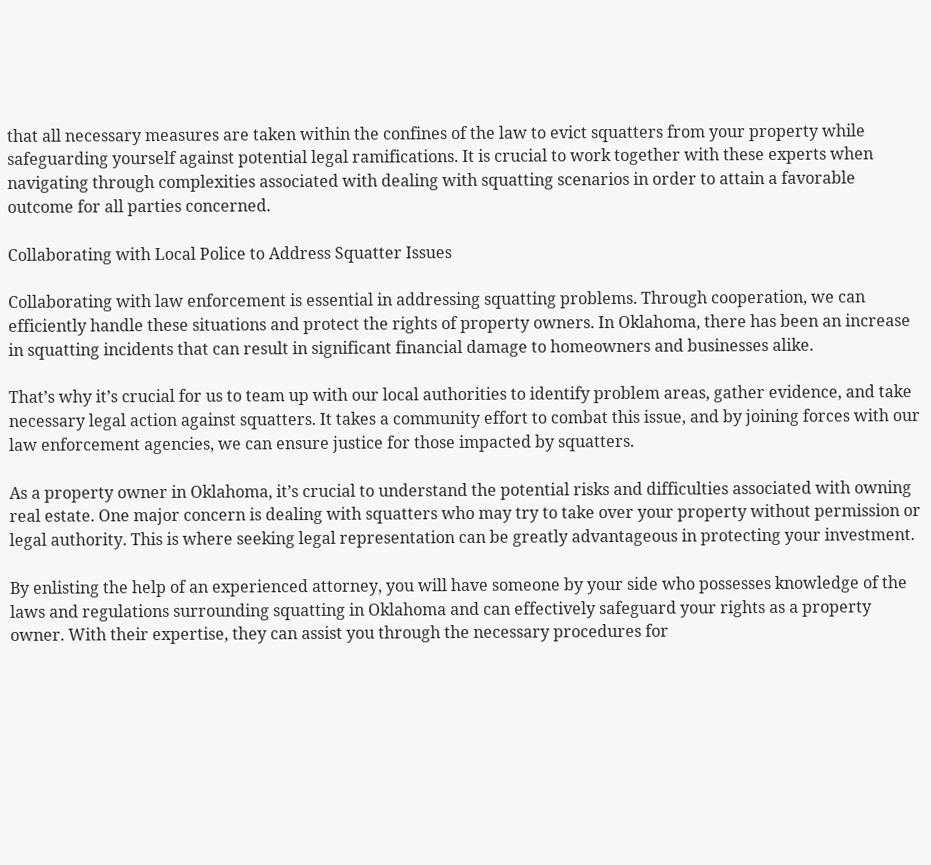that all necessary measures are taken within the confines of the law to evict squatters from your property while safeguarding yourself against potential legal ramifications. It is crucial to work together with these experts when navigating through complexities associated with dealing with squatting scenarios in order to attain a favorable outcome for all parties concerned.

Collaborating with Local Police to Address Squatter Issues

Collaborating with law enforcement is essential in addressing squatting problems. Through cooperation, we can efficiently handle these situations and protect the rights of property owners. In Oklahoma, there has been an increase in squatting incidents that can result in significant financial damage to homeowners and businesses alike.

That’s why it’s crucial for us to team up with our local authorities to identify problem areas, gather evidence, and take necessary legal action against squatters. It takes a community effort to combat this issue, and by joining forces with our law enforcement agencies, we can ensure justice for those impacted by squatters.

As a property owner in Oklahoma, it’s crucial to understand the potential risks and difficulties associated with owning real estate. One major concern is dealing with squatters who may try to take over your property without permission or legal authority. This is where seeking legal representation can be greatly advantageous in protecting your investment.

By enlisting the help of an experienced attorney, you will have someone by your side who possesses knowledge of the laws and regulations surrounding squatting in Oklahoma and can effectively safeguard your rights as a property owner. With their expertise, they can assist you through the necessary procedures for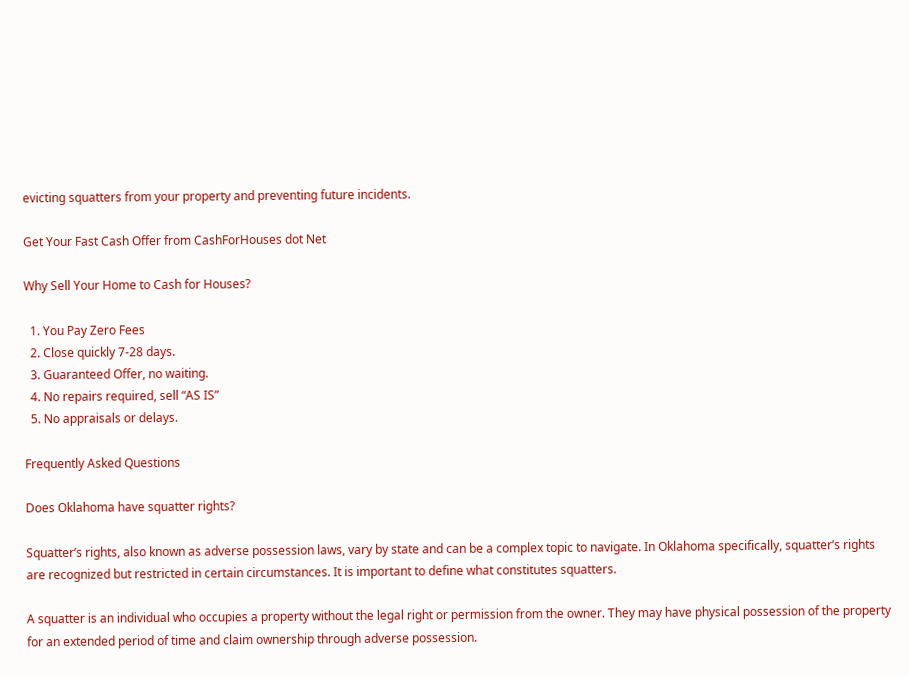evicting squatters from your property and preventing future incidents.

Get Your Fast Cash Offer from CashForHouses dot Net

Why Sell Your Home to Cash for Houses?

  1. You Pay Zero Fees
  2. Close quickly 7-28 days.
  3. Guaranteed Offer, no waiting.
  4. No repairs required, sell “AS IS”
  5. No appraisals or delays.

Frequently Asked Questions

Does Oklahoma have squatter rights?

Squatter’s rights, also known as adverse possession laws, vary by state and can be a complex topic to navigate. In Oklahoma specifically, squatter’s rights are recognized but restricted in certain circumstances. It is important to define what constitutes squatters.

A squatter is an individual who occupies a property without the legal right or permission from the owner. They may have physical possession of the property for an extended period of time and claim ownership through adverse possession.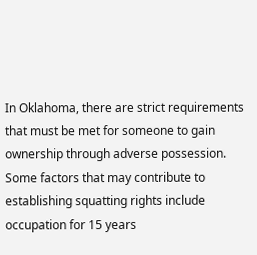In Oklahoma, there are strict requirements that must be met for someone to gain ownership through adverse possession. Some factors that may contribute to establishing squatting rights include occupation for 15 years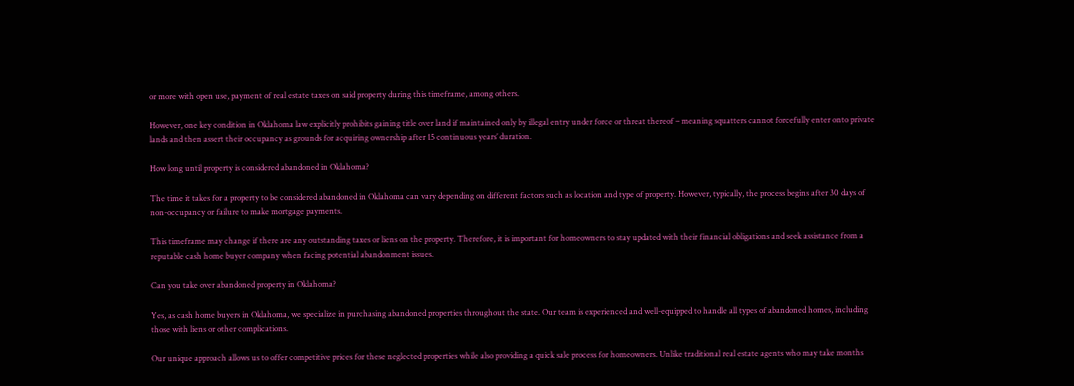or more with open use, payment of real estate taxes on said property during this timeframe, among others.

However, one key condition in Oklahoma law explicitly prohibits gaining title over land if maintained only by illegal entry under force or threat thereof – meaning squatters cannot forcefully enter onto private lands and then assert their occupancy as grounds for acquiring ownership after 15 continuous years’ duration.

How long until property is considered abandoned in Oklahoma?

The time it takes for a property to be considered abandoned in Oklahoma can vary depending on different factors such as location and type of property. However, typically, the process begins after 30 days of non-occupancy or failure to make mortgage payments.

This timeframe may change if there are any outstanding taxes or liens on the property. Therefore, it is important for homeowners to stay updated with their financial obligations and seek assistance from a reputable cash home buyer company when facing potential abandonment issues.

Can you take over abandoned property in Oklahoma?

Yes, as cash home buyers in Oklahoma, we specialize in purchasing abandoned properties throughout the state. Our team is experienced and well-equipped to handle all types of abandoned homes, including those with liens or other complications.

Our unique approach allows us to offer competitive prices for these neglected properties while also providing a quick sale process for homeowners. Unlike traditional real estate agents who may take months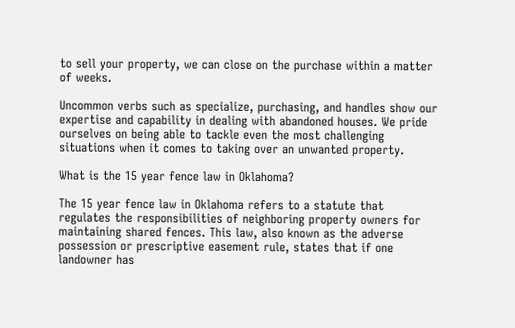to sell your property, we can close on the purchase within a matter of weeks.

Uncommon verbs such as specialize, purchasing, and handles show our expertise and capability in dealing with abandoned houses. We pride ourselves on being able to tackle even the most challenging situations when it comes to taking over an unwanted property.

What is the 15 year fence law in Oklahoma?

The 15 year fence law in Oklahoma refers to a statute that regulates the responsibilities of neighboring property owners for maintaining shared fences. This law, also known as the adverse possession or prescriptive easement rule, states that if one landowner has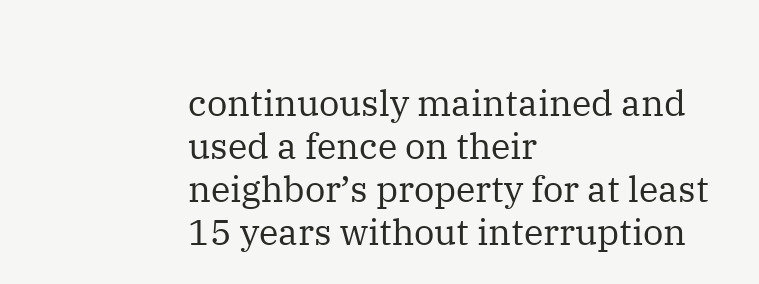continuously maintained and used a fence on their neighbor’s property for at least 15 years without interruption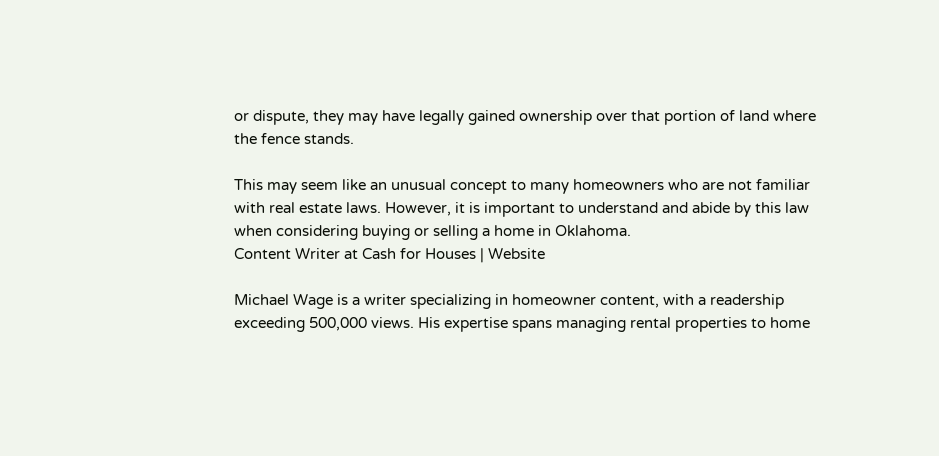or dispute, they may have legally gained ownership over that portion of land where the fence stands.

This may seem like an unusual concept to many homeowners who are not familiar with real estate laws. However, it is important to understand and abide by this law when considering buying or selling a home in Oklahoma.
Content Writer at Cash for Houses | Website

Michael Wage is a writer specializing in homeowner content, with a readership exceeding 500,000 views. His expertise spans managing rental properties to home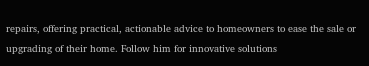repairs, offering practical, actionable advice to homeowners to ease the sale or upgrading of their home. Follow him for innovative solutions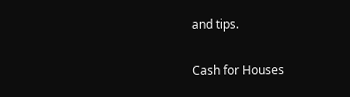and tips.

Cash for Houses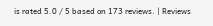is rated 5.0 / 5 based on 173 reviews. | Reviews